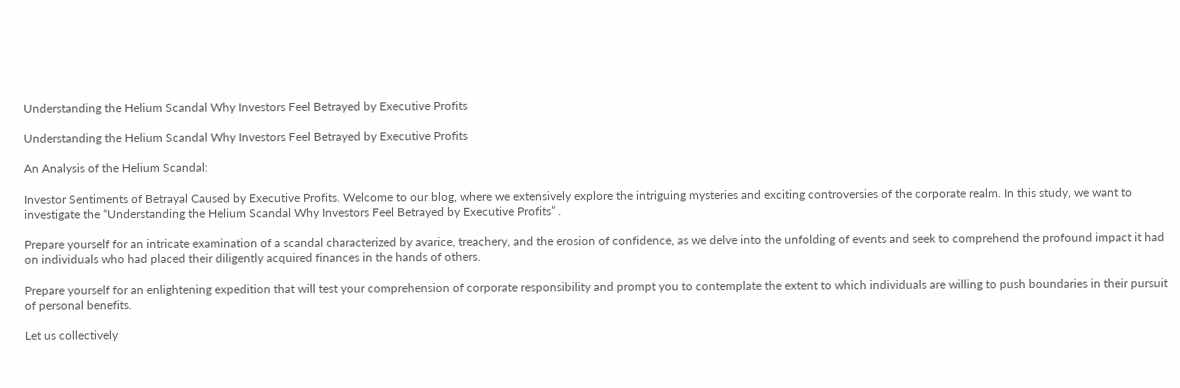Understanding the Helium Scandal Why Investors Feel Betrayed by Executive Profits

Understanding the Helium Scandal Why Investors Feel Betrayed by Executive Profits

An Analysis of the Helium Scandal:

Investor Sentiments of Betrayal Caused by Executive Profits. Welcome to our blog, where we extensively explore the intriguing mysteries and exciting controversies of the corporate realm. In this study, we want to investigate the “Understanding the Helium Scandal Why Investors Feel Betrayed by Executive Profits” .

Prepare yourself for an intricate examination of a scandal characterized by avarice, treachery, and the erosion of confidence, as we delve into the unfolding of events and seek to comprehend the profound impact it had on individuals who had placed their diligently acquired finances in the hands of others.

Prepare yourself for an enlightening expedition that will test your comprehension of corporate responsibility and prompt you to contemplate the extent to which individuals are willing to push boundaries in their pursuit of personal benefits.

Let us collectively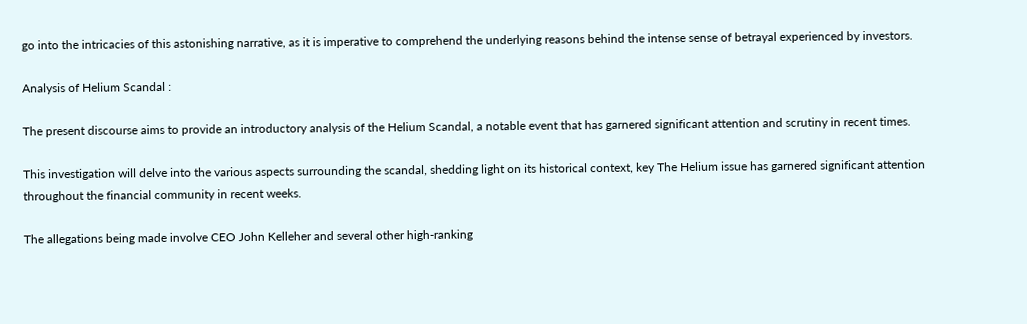go into the intricacies of this astonishing narrative, as it is imperative to comprehend the underlying reasons behind the intense sense of betrayal experienced by investors.

Analysis of Helium Scandal :

The present discourse aims to provide an introductory analysis of the Helium Scandal, a notable event that has garnered significant attention and scrutiny in recent times.

This investigation will delve into the various aspects surrounding the scandal, shedding light on its historical context, key The Helium issue has garnered significant attention throughout the financial community in recent weeks.

The allegations being made involve CEO John Kelleher and several other high-ranking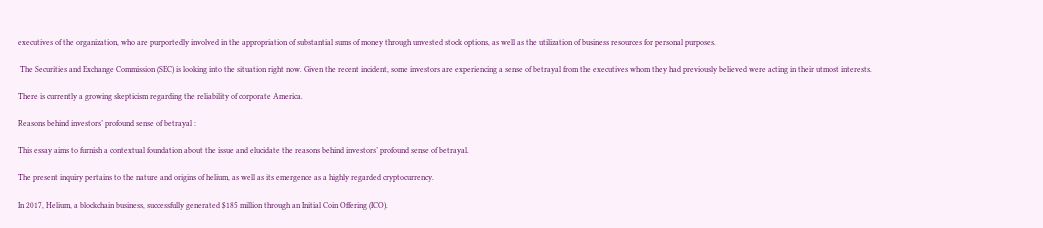executives of the organization, who are purportedly involved in the appropriation of substantial sums of money through unvested stock options, as well as the utilization of business resources for personal purposes.

 The Securities and Exchange Commission (SEC) is looking into the situation right now. Given the recent incident, some investors are experiencing a sense of betrayal from the executives whom they had previously believed were acting in their utmost interests.

There is currently a growing skepticism regarding the reliability of corporate America.

Reasons behind investors’ profound sense of betrayal :

This essay aims to furnish a contextual foundation about the issue and elucidate the reasons behind investors’ profound sense of betrayal.

The present inquiry pertains to the nature and origins of helium, as well as its emergence as a highly regarded cryptocurrency.

In 2017, Helium, a blockchain business, successfully generated $185 million through an Initial Coin Offering (ICO).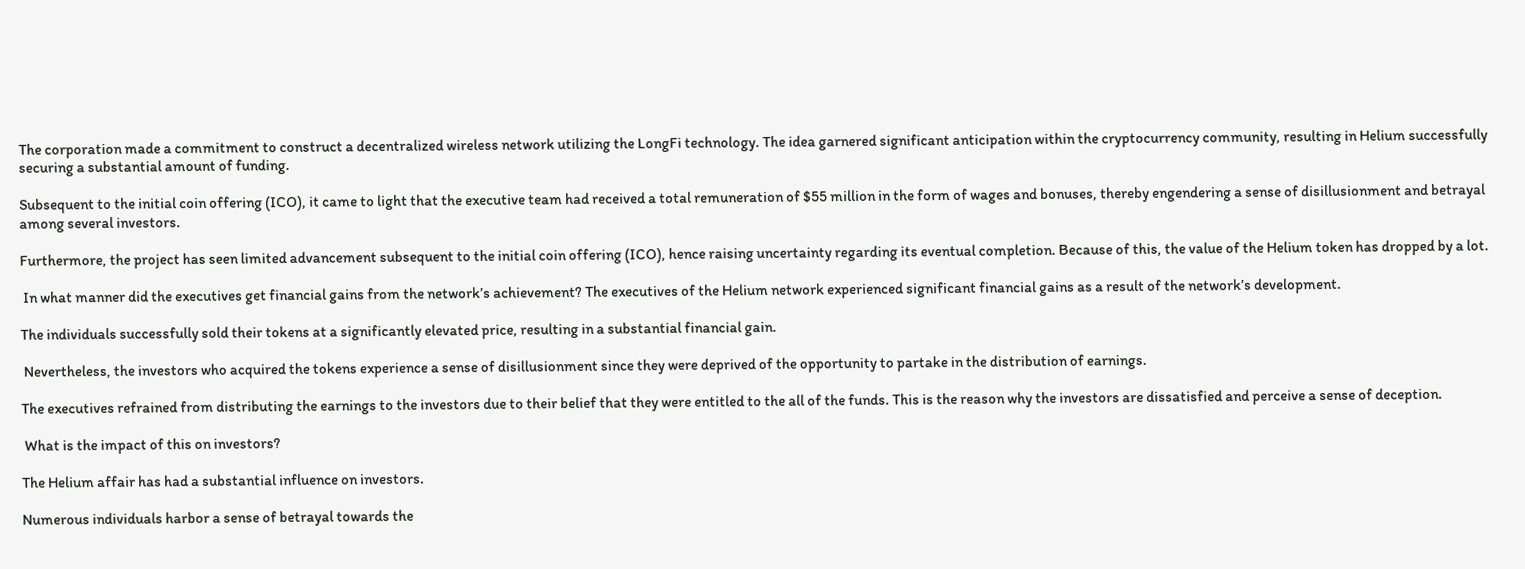The corporation made a commitment to construct a decentralized wireless network utilizing the LongFi technology. The idea garnered significant anticipation within the cryptocurrency community, resulting in Helium successfully securing a substantial amount of funding.

Subsequent to the initial coin offering (ICO), it came to light that the executive team had received a total remuneration of $55 million in the form of wages and bonuses, thereby engendering a sense of disillusionment and betrayal among several investors.

Furthermore, the project has seen limited advancement subsequent to the initial coin offering (ICO), hence raising uncertainty regarding its eventual completion. Because of this, the value of the Helium token has dropped by a lot.

 In what manner did the executives get financial gains from the network’s achievement? The executives of the Helium network experienced significant financial gains as a result of the network’s development.

The individuals successfully sold their tokens at a significantly elevated price, resulting in a substantial financial gain.

 Nevertheless, the investors who acquired the tokens experience a sense of disillusionment since they were deprived of the opportunity to partake in the distribution of earnings.

The executives refrained from distributing the earnings to the investors due to their belief that they were entitled to the all of the funds. This is the reason why the investors are dissatisfied and perceive a sense of deception.

 What is the impact of this on investors?

The Helium affair has had a substantial influence on investors.

Numerous individuals harbor a sense of betrayal towards the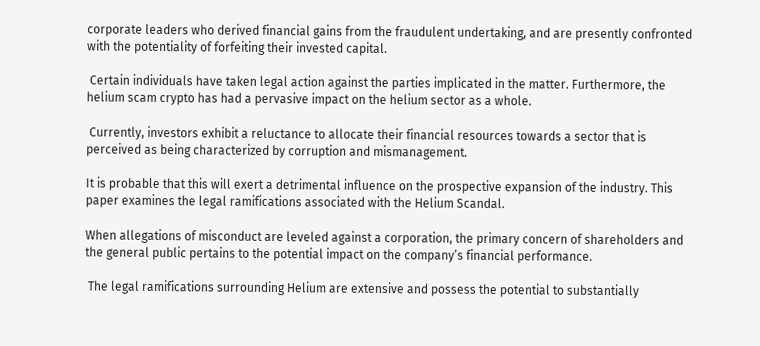corporate leaders who derived financial gains from the fraudulent undertaking, and are presently confronted with the potentiality of forfeiting their invested capital.

 Certain individuals have taken legal action against the parties implicated in the matter. Furthermore, the helium scam crypto has had a pervasive impact on the helium sector as a whole.

 Currently, investors exhibit a reluctance to allocate their financial resources towards a sector that is perceived as being characterized by corruption and mismanagement.

It is probable that this will exert a detrimental influence on the prospective expansion of the industry. This paper examines the legal ramifications associated with the Helium Scandal.

When allegations of misconduct are leveled against a corporation, the primary concern of shareholders and the general public pertains to the potential impact on the company’s financial performance.

 The legal ramifications surrounding Helium are extensive and possess the potential to substantially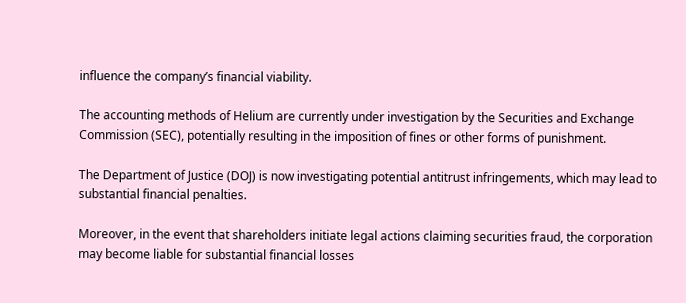influence the company’s financial viability.

The accounting methods of Helium are currently under investigation by the Securities and Exchange Commission (SEC), potentially resulting in the imposition of fines or other forms of punishment.

The Department of Justice (DOJ) is now investigating potential antitrust infringements, which may lead to substantial financial penalties.

Moreover, in the event that shareholders initiate legal actions claiming securities fraud, the corporation may become liable for substantial financial losses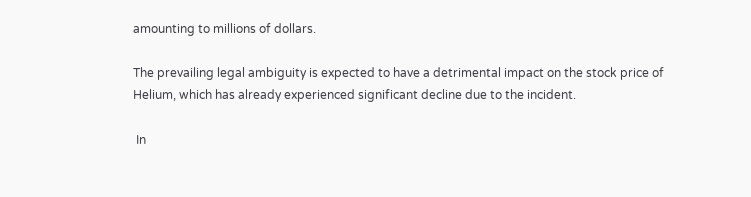amounting to millions of dollars.

The prevailing legal ambiguity is expected to have a detrimental impact on the stock price of Helium, which has already experienced significant decline due to the incident.

 In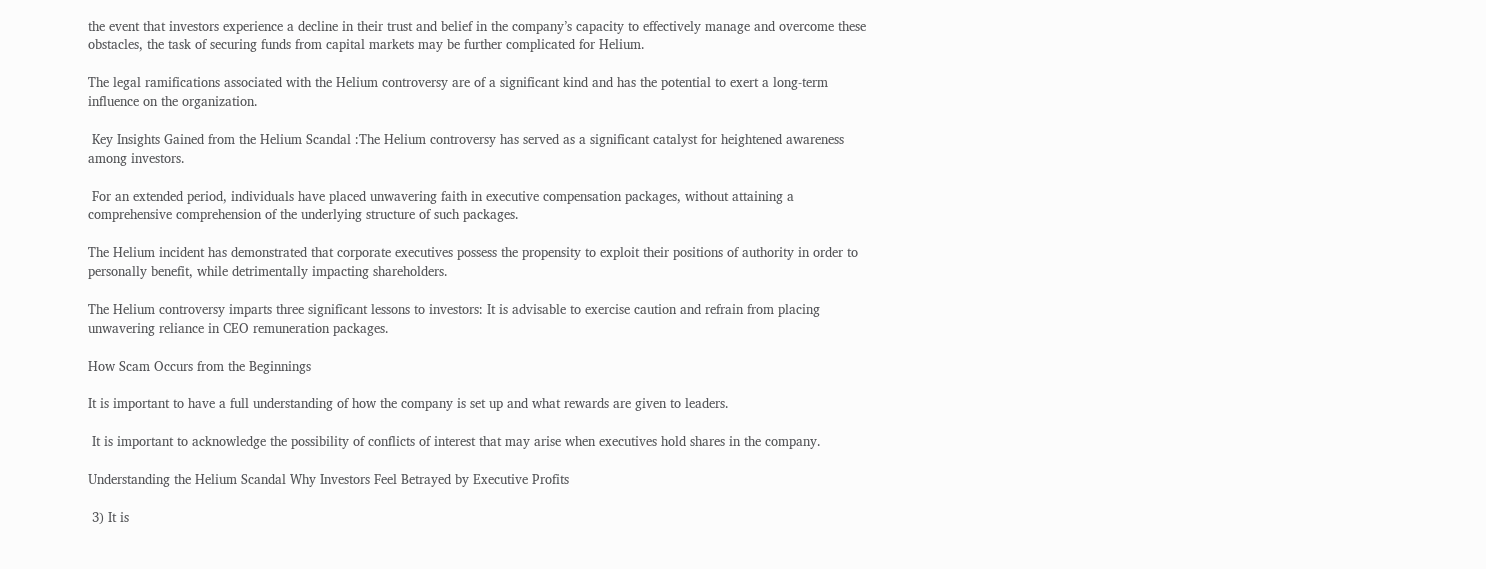the event that investors experience a decline in their trust and belief in the company’s capacity to effectively manage and overcome these obstacles, the task of securing funds from capital markets may be further complicated for Helium.

The legal ramifications associated with the Helium controversy are of a significant kind and has the potential to exert a long-term influence on the organization.

 Key Insights Gained from the Helium Scandal :The Helium controversy has served as a significant catalyst for heightened awareness among investors.

 For an extended period, individuals have placed unwavering faith in executive compensation packages, without attaining a comprehensive comprehension of the underlying structure of such packages.

The Helium incident has demonstrated that corporate executives possess the propensity to exploit their positions of authority in order to personally benefit, while detrimentally impacting shareholders.

The Helium controversy imparts three significant lessons to investors: It is advisable to exercise caution and refrain from placing unwavering reliance in CEO remuneration packages.

How Scam Occurs from the Beginnings

It is important to have a full understanding of how the company is set up and what rewards are given to leaders.

 It is important to acknowledge the possibility of conflicts of interest that may arise when executives hold shares in the company.

Understanding the Helium Scandal Why Investors Feel Betrayed by Executive Profits

 3) It is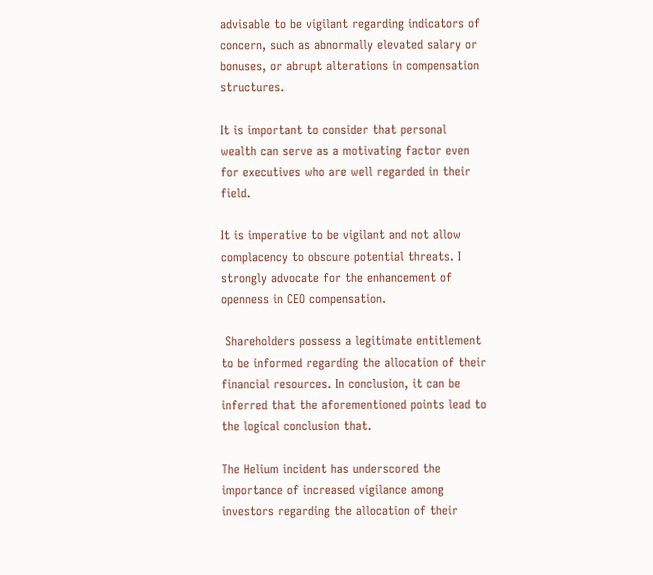advisable to be vigilant regarding indicators of concern, such as abnormally elevated salary or bonuses, or abrupt alterations in compensation structures.

It is important to consider that personal wealth can serve as a motivating factor even for executives who are well regarded in their field.

It is imperative to be vigilant and not allow complacency to obscure potential threats. I strongly advocate for the enhancement of openness in CEO compensation.

 Shareholders possess a legitimate entitlement to be informed regarding the allocation of their financial resources. In conclusion, it can be inferred that the aforementioned points lead to the logical conclusion that.

The Helium incident has underscored the importance of increased vigilance among investors regarding the allocation of their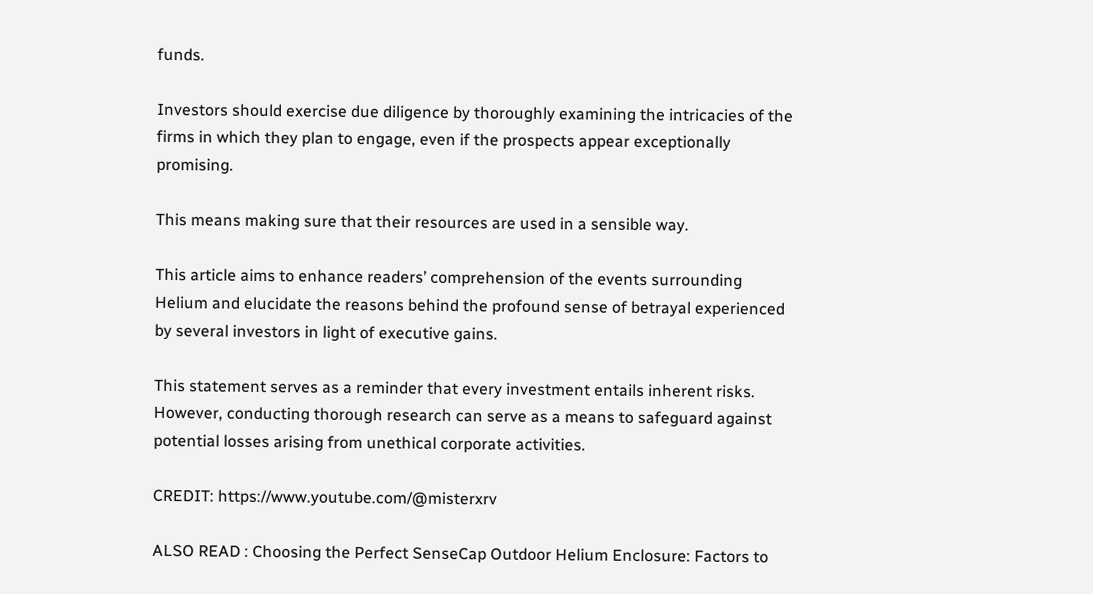funds.

Investors should exercise due diligence by thoroughly examining the intricacies of the firms in which they plan to engage, even if the prospects appear exceptionally promising.

This means making sure that their resources are used in a sensible way.

This article aims to enhance readers’ comprehension of the events surrounding Helium and elucidate the reasons behind the profound sense of betrayal experienced by several investors in light of executive gains.

This statement serves as a reminder that every investment entails inherent risks. However, conducting thorough research can serve as a means to safeguard against potential losses arising from unethical corporate activities.

CREDIT: https://www.youtube.com/@misterxrv

ALSO READ : Choosing the Perfect SenseCap Outdoor Helium Enclosure: Factors to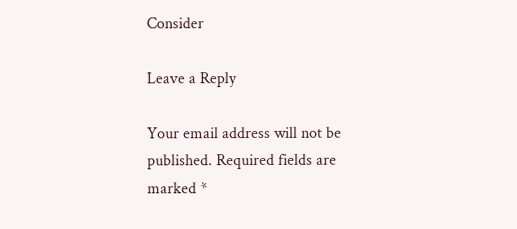Consider

Leave a Reply

Your email address will not be published. Required fields are marked *